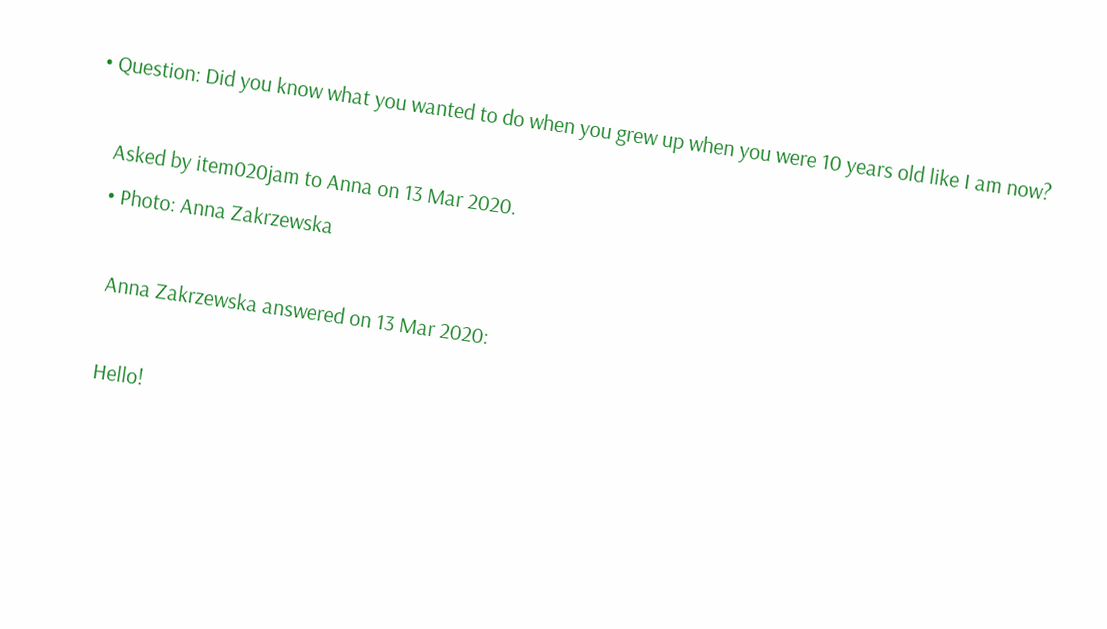• Question: Did you know what you wanted to do when you grew up when you were 10 years old like I am now?

    Asked by item020jam to Anna on 13 Mar 2020.
    • Photo: Anna Zakrzewska

      Anna Zakrzewska answered on 13 Mar 2020:

      Hello!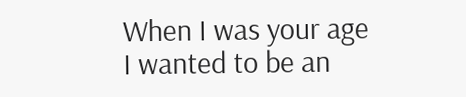When I was your age I wanted to be an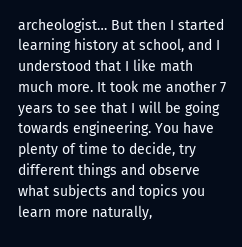archeologist… But then I started learning history at school, and I understood that I like math much more. It took me another 7 years to see that I will be going towards engineering. You have plenty of time to decide, try different things and observe what subjects and topics you learn more naturally,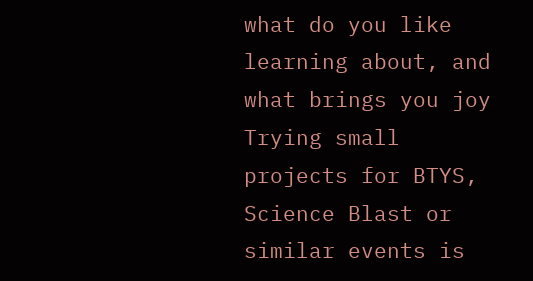what do you like learning about, and what brings you joy  Trying small projects for BTYS, Science Blast or similar events is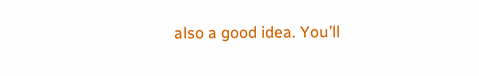also a good idea. You’ll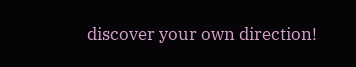discover your own direction!